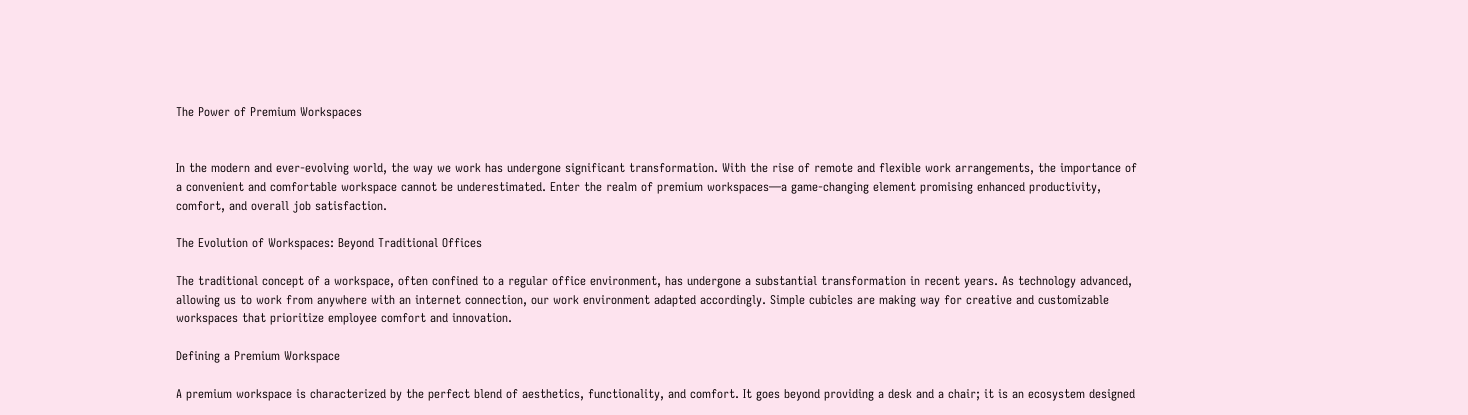The Power of Premium Workspaces


In the modern and ever-evolving world, the way we work has undergone significant transformation. With the rise of remote and flexible work arrangements, the importance of a convenient and comfortable workspace cannot be underestimated. Enter the realm of premium workspaces—a game-changing element promising enhanced productivity, comfort, and overall job satisfaction.

The Evolution of Workspaces: Beyond Traditional Offices

The traditional concept of a workspace, often confined to a regular office environment, has undergone a substantial transformation in recent years. As technology advanced, allowing us to work from anywhere with an internet connection, our work environment adapted accordingly. Simple cubicles are making way for creative and customizable workspaces that prioritize employee comfort and innovation.

Defining a Premium Workspace

A premium workspace is characterized by the perfect blend of aesthetics, functionality, and comfort. It goes beyond providing a desk and a chair; it is an ecosystem designed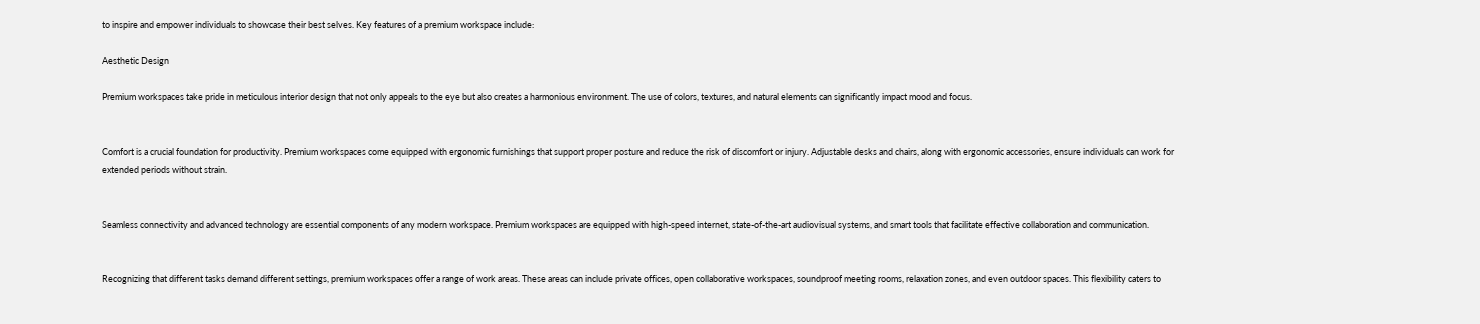to inspire and empower individuals to showcase their best selves. Key features of a premium workspace include:

Aesthetic Design

Premium workspaces take pride in meticulous interior design that not only appeals to the eye but also creates a harmonious environment. The use of colors, textures, and natural elements can significantly impact mood and focus.


Comfort is a crucial foundation for productivity. Premium workspaces come equipped with ergonomic furnishings that support proper posture and reduce the risk of discomfort or injury. Adjustable desks and chairs, along with ergonomic accessories, ensure individuals can work for extended periods without strain.


Seamless connectivity and advanced technology are essential components of any modern workspace. Premium workspaces are equipped with high-speed internet, state-of-the-art audiovisual systems, and smart tools that facilitate effective collaboration and communication.


Recognizing that different tasks demand different settings, premium workspaces offer a range of work areas. These areas can include private offices, open collaborative workspaces, soundproof meeting rooms, relaxation zones, and even outdoor spaces. This flexibility caters to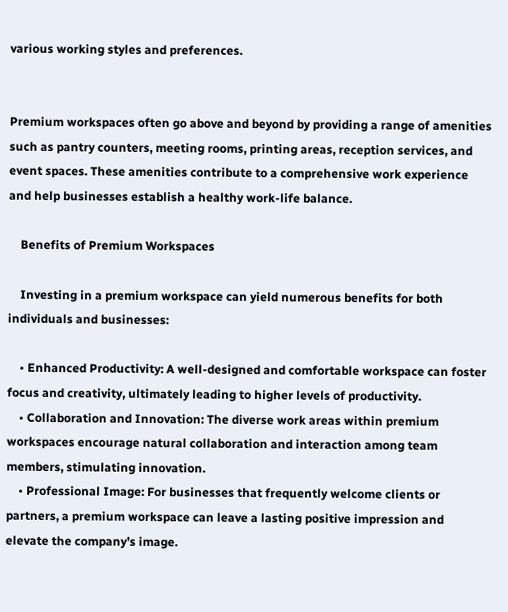various working styles and preferences.


Premium workspaces often go above and beyond by providing a range of amenities such as pantry counters, meeting rooms, printing areas, reception services, and event spaces. These amenities contribute to a comprehensive work experience and help businesses establish a healthy work-life balance.

    Benefits of Premium Workspaces

    Investing in a premium workspace can yield numerous benefits for both individuals and businesses:

    • Enhanced Productivity: A well-designed and comfortable workspace can foster focus and creativity, ultimately leading to higher levels of productivity.
    • Collaboration and Innovation: The diverse work areas within premium workspaces encourage natural collaboration and interaction among team members, stimulating innovation.
    • Professional Image: For businesses that frequently welcome clients or partners, a premium workspace can leave a lasting positive impression and elevate the company’s image.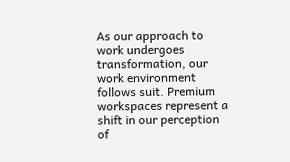As our approach to work undergoes transformation, our work environment follows suit. Premium workspaces represent a shift in our perception of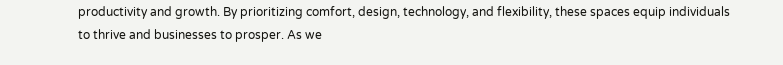productivity and growth. By prioritizing comfort, design, technology, and flexibility, these spaces equip individuals to thrive and businesses to prosper. As we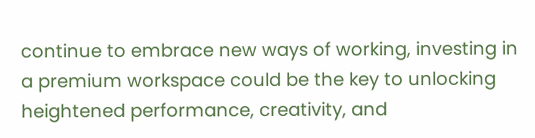continue to embrace new ways of working, investing in a premium workspace could be the key to unlocking heightened performance, creativity, and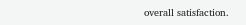overall satisfaction.